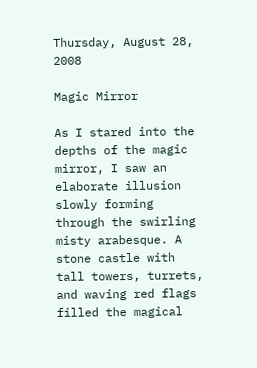Thursday, August 28, 2008

Magic Mirror

As I stared into the depths of the magic mirror, I saw an elaborate illusion slowly forming through the swirling misty arabesque. A stone castle with tall towers, turrets, and waving red flags filled the magical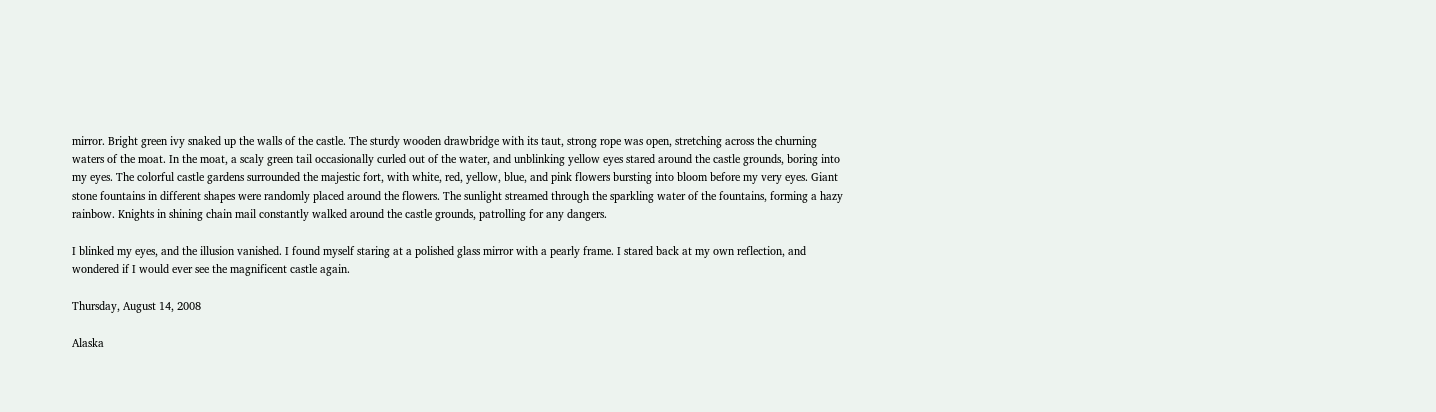mirror. Bright green ivy snaked up the walls of the castle. The sturdy wooden drawbridge with its taut, strong rope was open, stretching across the churning waters of the moat. In the moat, a scaly green tail occasionally curled out of the water, and unblinking yellow eyes stared around the castle grounds, boring into my eyes. The colorful castle gardens surrounded the majestic fort, with white, red, yellow, blue, and pink flowers bursting into bloom before my very eyes. Giant stone fountains in different shapes were randomly placed around the flowers. The sunlight streamed through the sparkling water of the fountains, forming a hazy rainbow. Knights in shining chain mail constantly walked around the castle grounds, patrolling for any dangers.

I blinked my eyes, and the illusion vanished. I found myself staring at a polished glass mirror with a pearly frame. I stared back at my own reflection, and wondered if I would ever see the magnificent castle again.

Thursday, August 14, 2008

Alaska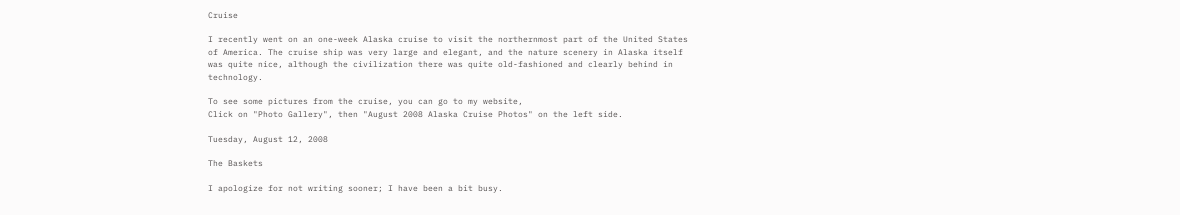Cruise

I recently went on an one-week Alaska cruise to visit the northernmost part of the United States of America. The cruise ship was very large and elegant, and the nature scenery in Alaska itself was quite nice, although the civilization there was quite old-fashioned and clearly behind in technology.

To see some pictures from the cruise, you can go to my website,
Click on "Photo Gallery", then "August 2008 Alaska Cruise Photos" on the left side.

Tuesday, August 12, 2008

The Baskets

I apologize for not writing sooner; I have been a bit busy.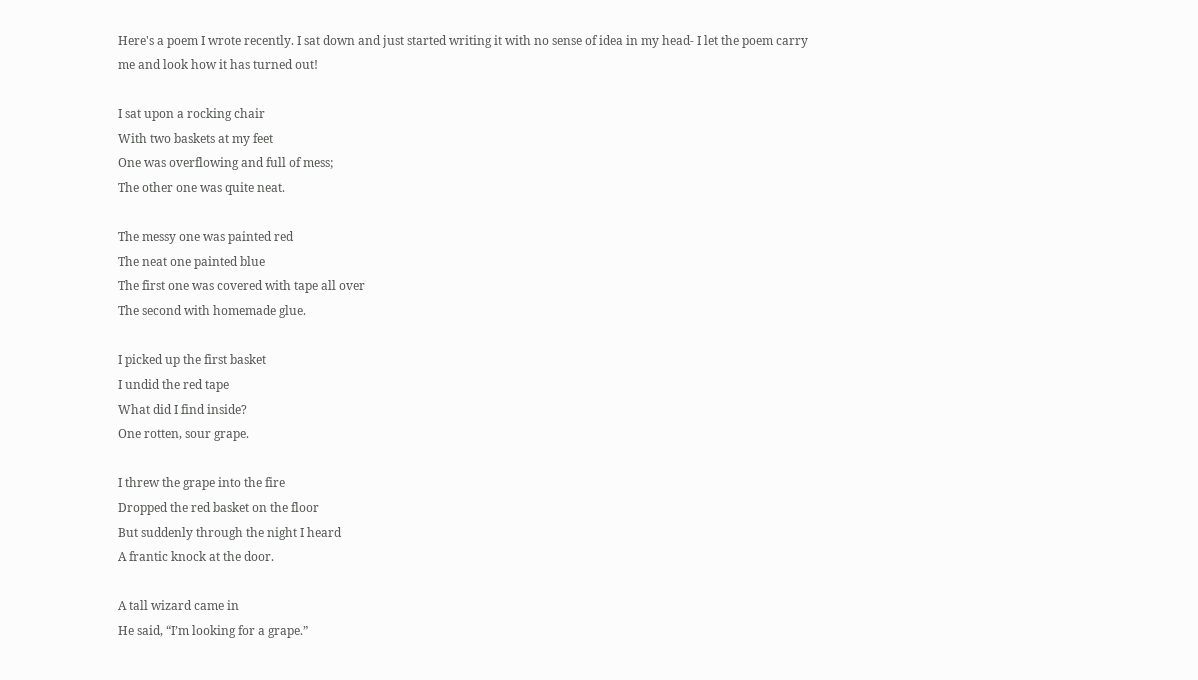Here's a poem I wrote recently. I sat down and just started writing it with no sense of idea in my head- I let the poem carry me and look how it has turned out!

I sat upon a rocking chair
With two baskets at my feet
One was overflowing and full of mess;
The other one was quite neat.

The messy one was painted red
The neat one painted blue
The first one was covered with tape all over
The second with homemade glue.

I picked up the first basket
I undid the red tape
What did I find inside?
One rotten, sour grape.

I threw the grape into the fire
Dropped the red basket on the floor
But suddenly through the night I heard
A frantic knock at the door.

A tall wizard came in
He said, “I’m looking for a grape.”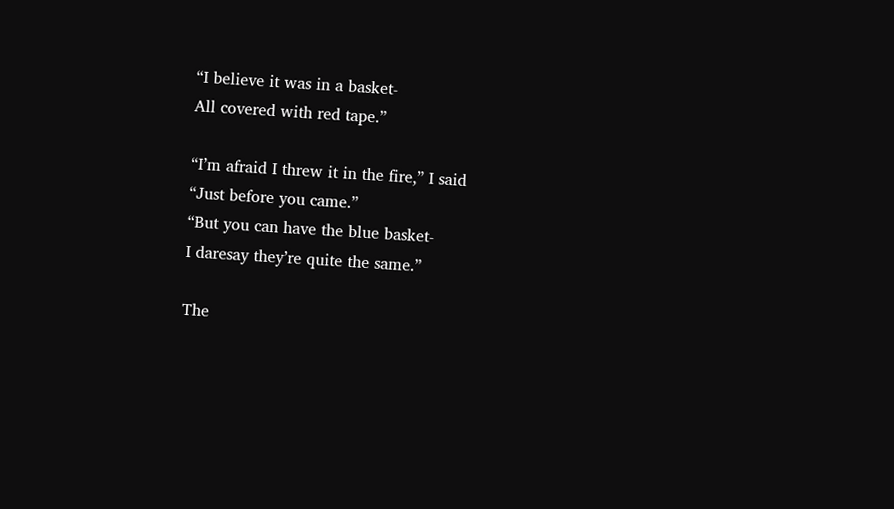“I believe it was in a basket-
All covered with red tape.”

“I’m afraid I threw it in the fire,” I said
“Just before you came.”
“But you can have the blue basket-
I daresay they’re quite the same.”

The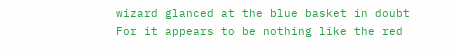wizard glanced at the blue basket in doubt
For it appears to be nothing like the red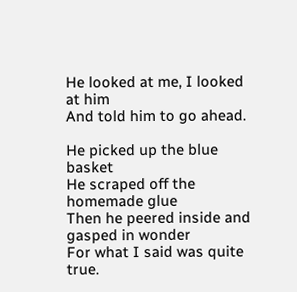He looked at me, I looked at him
And told him to go ahead.

He picked up the blue basket
He scraped off the homemade glue
Then he peered inside and gasped in wonder
For what I said was quite true.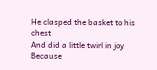He clasped the basket to his chest
And did a little twirl in joy
Because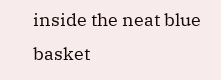inside the neat blue basket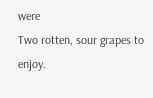were
Two rotten, sour grapes to enjoy.